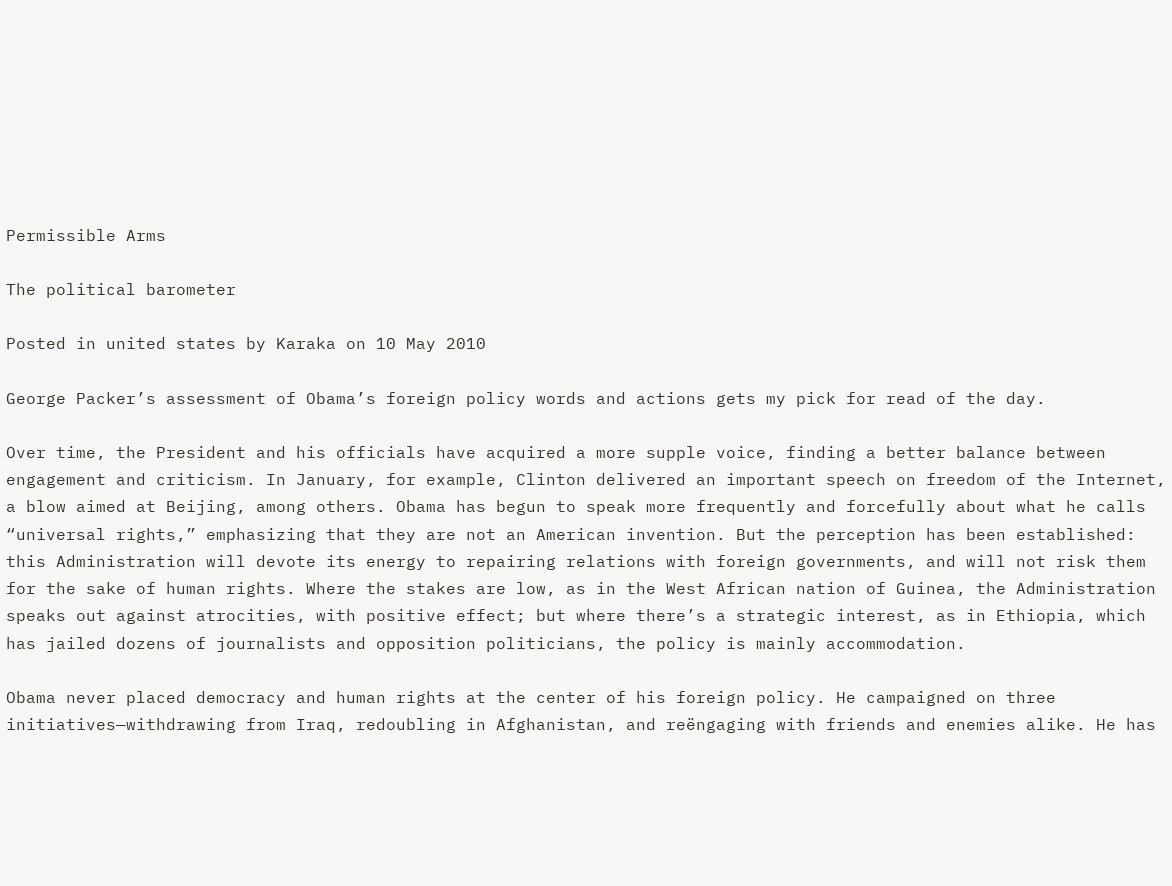Permissible Arms

The political barometer

Posted in united states by Karaka on 10 May 2010

George Packer’s assessment of Obama’s foreign policy words and actions gets my pick for read of the day.

Over time, the President and his officials have acquired a more supple voice, finding a better balance between engagement and criticism. In January, for example, Clinton delivered an important speech on freedom of the Internet, a blow aimed at Beijing, among others. Obama has begun to speak more frequently and forcefully about what he calls “universal rights,” emphasizing that they are not an American invention. But the perception has been established: this Administration will devote its energy to repairing relations with foreign governments, and will not risk them for the sake of human rights. Where the stakes are low, as in the West African nation of Guinea, the Administration speaks out against atrocities, with positive effect; but where there’s a strategic interest, as in Ethiopia, which has jailed dozens of journalists and opposition politicians, the policy is mainly accommodation.

Obama never placed democracy and human rights at the center of his foreign policy. He campaigned on three initiatives—withdrawing from Iraq, redoubling in Afghanistan, and reëngaging with friends and enemies alike. He has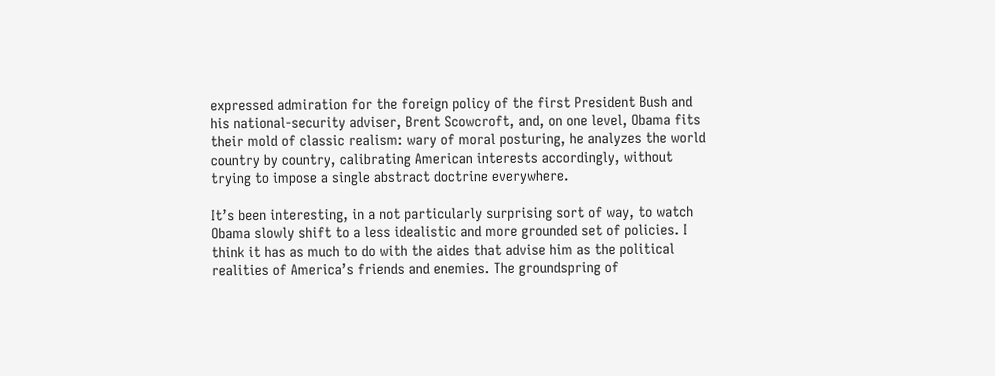expressed admiration for the foreign policy of the first President Bush and his national-security adviser, Brent Scowcroft, and, on one level, Obama fits their mold of classic realism: wary of moral posturing, he analyzes the world country by country, calibrating American interests accordingly, without trying to impose a single abstract doctrine everywhere.

It’s been interesting, in a not particularly surprising sort of way, to watch Obama slowly shift to a less idealistic and more grounded set of policies. I think it has as much to do with the aides that advise him as the political realities of America’s friends and enemies. The groundspring of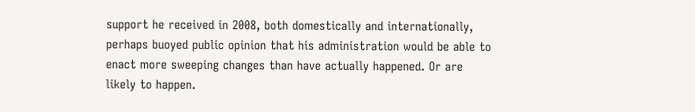support he received in 2008, both domestically and internationally, perhaps buoyed public opinion that his administration would be able to enact more sweeping changes than have actually happened. Or are likely to happen.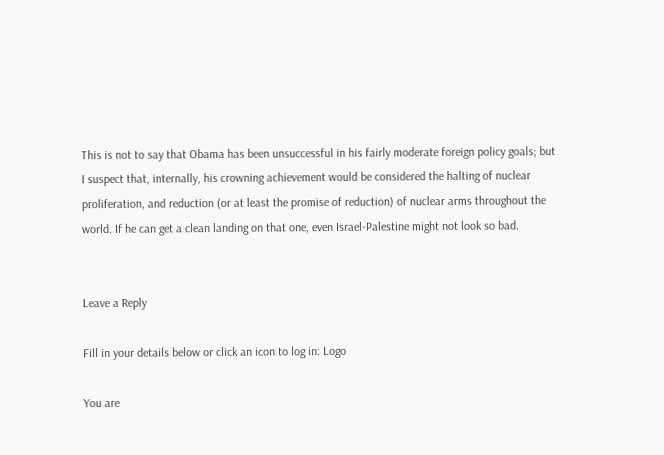This is not to say that Obama has been unsuccessful in his fairly moderate foreign policy goals; but I suspect that, internally, his crowning achievement would be considered the halting of nuclear proliferation, and reduction (or at least the promise of reduction) of nuclear arms throughout the world. If he can get a clean landing on that one, even Israel-Palestine might not look so bad.


Leave a Reply

Fill in your details below or click an icon to log in: Logo

You are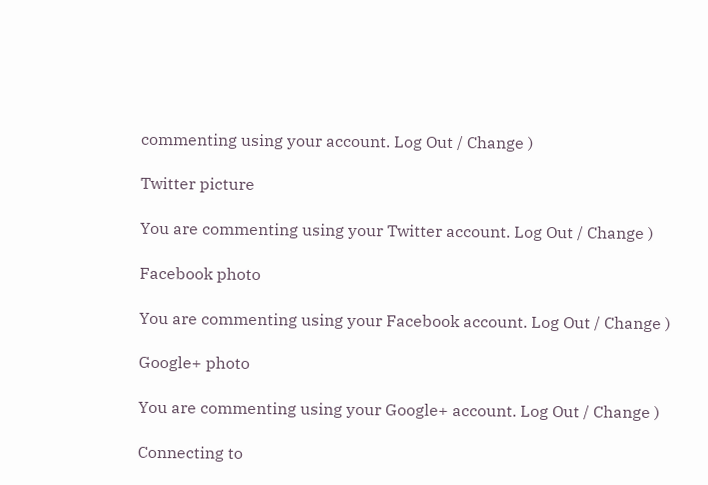commenting using your account. Log Out / Change )

Twitter picture

You are commenting using your Twitter account. Log Out / Change )

Facebook photo

You are commenting using your Facebook account. Log Out / Change )

Google+ photo

You are commenting using your Google+ account. Log Out / Change )

Connecting to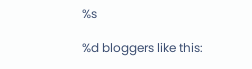%s

%d bloggers like this: